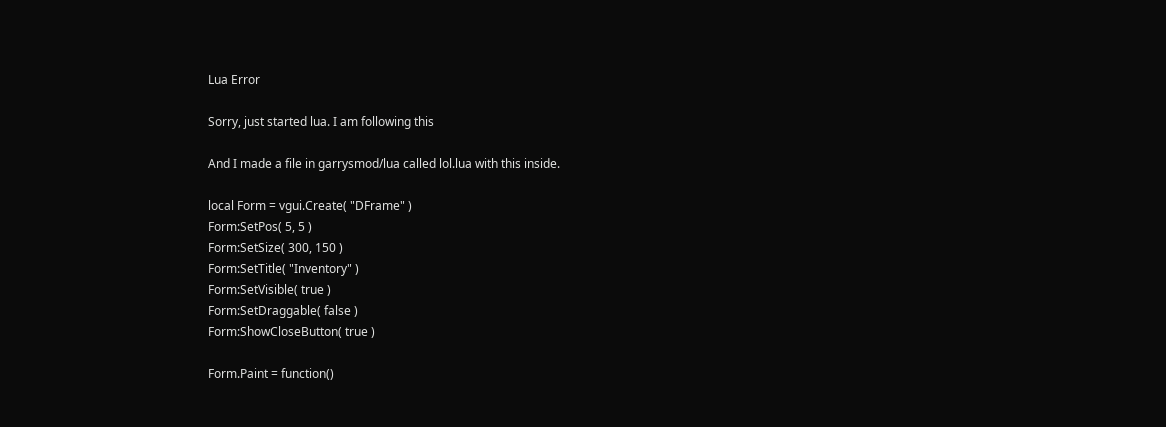Lua Error

Sorry, just started lua. I am following this

And I made a file in garrysmod/lua called lol.lua with this inside.

local Form = vgui.Create( "DFrame" )
Form:SetPos( 5, 5 )
Form:SetSize( 300, 150 )
Form:SetTitle( "Inventory" )
Form:SetVisible( true )
Form:SetDraggable( false )
Form:ShowCloseButton( true )

Form.Paint = function()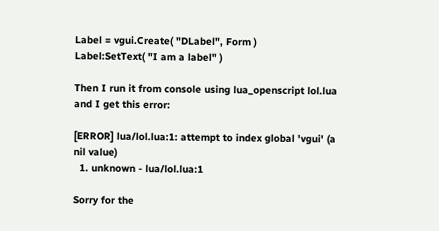Label = vgui.Create( "DLabel", Form )
Label:SetText( "I am a label" )

Then I run it from console using lua_openscript lol.lua and I get this error:

[ERROR] lua/lol.lua:1: attempt to index global 'vgui' (a nil value)
  1. unknown - lua/lol.lua:1

Sorry for the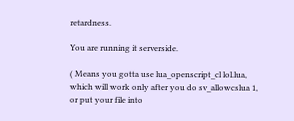retardness.

You are running it serverside.

( Means you gotta use lua_openscript_cl lol.lua, which will work only after you do sv_allowcslua 1, or put your file into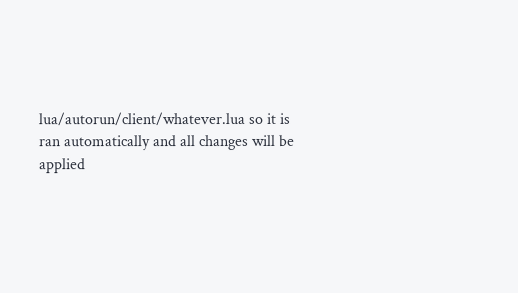lua/autorun/client/whatever.lua so it is ran automatically and all changes will be applied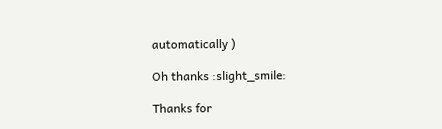automatically )

Oh thanks :slight_smile:

Thanks for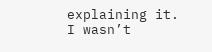explaining it.
I wasn’t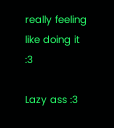really feeling like doing it :3

Lazy ass :3